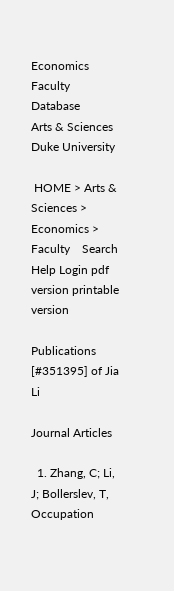Economics Faculty Database
Arts & Sciences
Duke University

 HOME > Arts & Sciences > Economics > Faculty    Search Help Login pdf version printable version

Publications [#351395] of Jia Li

Journal Articles

  1. Zhang, C; Li, J; Bollerslev, T, Occupation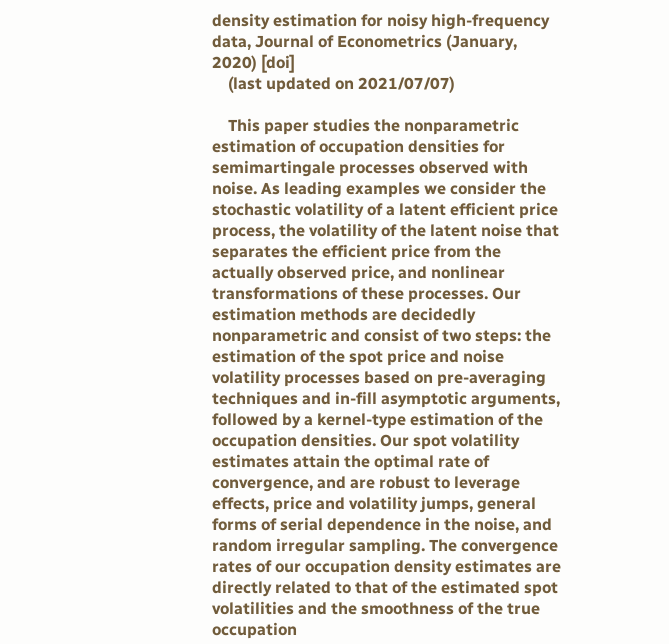density estimation for noisy high-frequency data, Journal of Econometrics (January, 2020) [doi]
    (last updated on 2021/07/07)

    This paper studies the nonparametric estimation of occupation densities for semimartingale processes observed with noise. As leading examples we consider the stochastic volatility of a latent efficient price process, the volatility of the latent noise that separates the efficient price from the actually observed price, and nonlinear transformations of these processes. Our estimation methods are decidedly nonparametric and consist of two steps: the estimation of the spot price and noise volatility processes based on pre-averaging techniques and in-fill asymptotic arguments, followed by a kernel-type estimation of the occupation densities. Our spot volatility estimates attain the optimal rate of convergence, and are robust to leverage effects, price and volatility jumps, general forms of serial dependence in the noise, and random irregular sampling. The convergence rates of our occupation density estimates are directly related to that of the estimated spot volatilities and the smoothness of the true occupation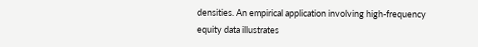densities. An empirical application involving high-frequency equity data illustrates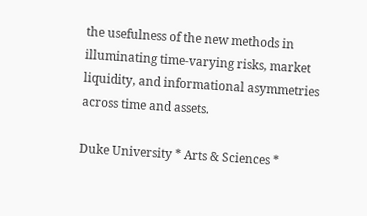the usefulness of the new methods in illuminating time-varying risks, market liquidity, and informational asymmetries across time and assets.

Duke University * Arts & Sciences *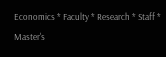Economics * Faculty * Research * Staff * Master's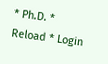* Ph.D. * Reload * Login